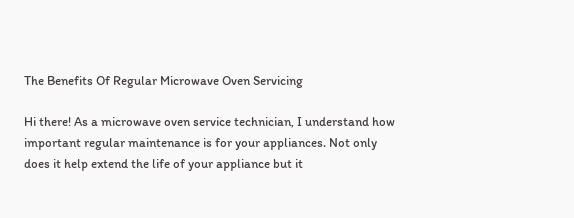The Benefits Of Regular Microwave Oven Servicing

Hi there! As a microwave oven service technician, I understand how important regular maintenance is for your appliances. Not only does it help extend the life of your appliance but it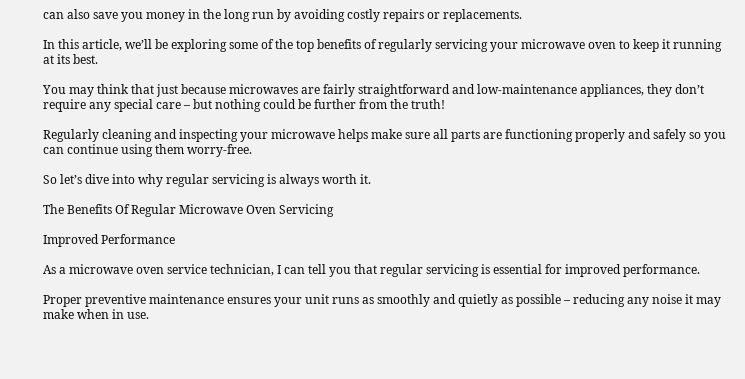can also save you money in the long run by avoiding costly repairs or replacements.

In this article, we’ll be exploring some of the top benefits of regularly servicing your microwave oven to keep it running at its best.

You may think that just because microwaves are fairly straightforward and low-maintenance appliances, they don’t require any special care – but nothing could be further from the truth!

Regularly cleaning and inspecting your microwave helps make sure all parts are functioning properly and safely so you can continue using them worry-free.

So let’s dive into why regular servicing is always worth it.

The Benefits Of Regular Microwave Oven Servicing

Improved Performance

As a microwave oven service technician, I can tell you that regular servicing is essential for improved performance.

Proper preventive maintenance ensures your unit runs as smoothly and quietly as possible – reducing any noise it may make when in use.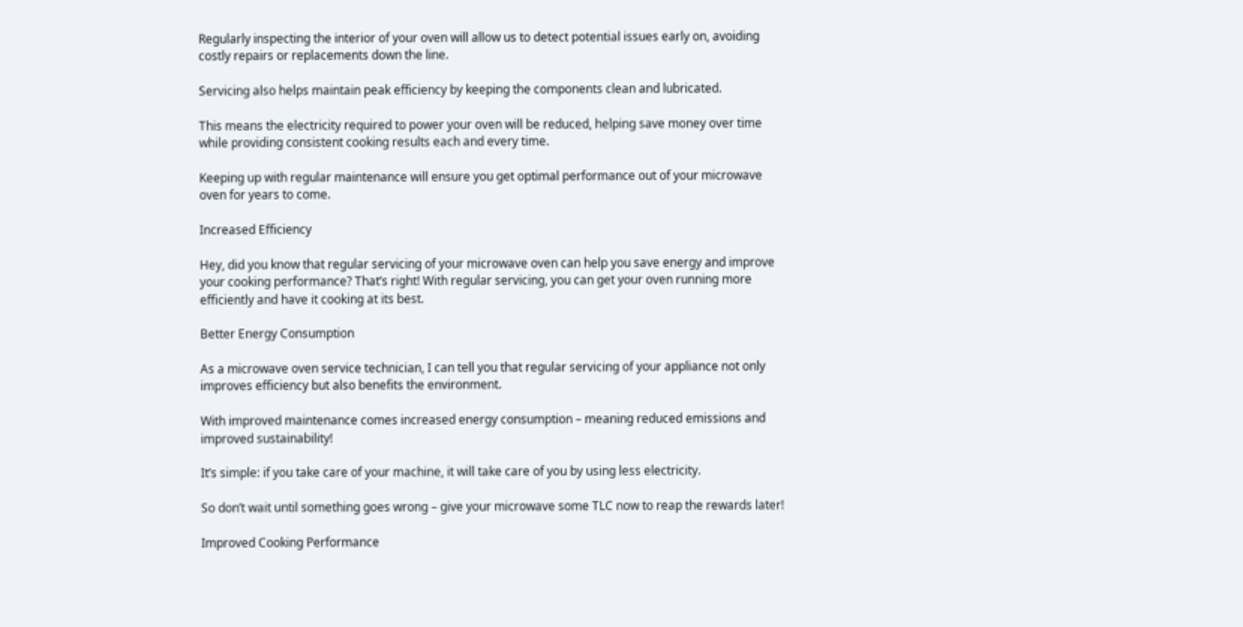Regularly inspecting the interior of your oven will allow us to detect potential issues early on, avoiding costly repairs or replacements down the line.

Servicing also helps maintain peak efficiency by keeping the components clean and lubricated.

This means the electricity required to power your oven will be reduced, helping save money over time while providing consistent cooking results each and every time.

Keeping up with regular maintenance will ensure you get optimal performance out of your microwave oven for years to come.

Increased Efficiency

Hey, did you know that regular servicing of your microwave oven can help you save energy and improve your cooking performance? That’s right! With regular servicing, you can get your oven running more efficiently and have it cooking at its best.

Better Energy Consumption

As a microwave oven service technician, I can tell you that regular servicing of your appliance not only improves efficiency but also benefits the environment.

With improved maintenance comes increased energy consumption – meaning reduced emissions and improved sustainability!

It’s simple: if you take care of your machine, it will take care of you by using less electricity.

So don’t wait until something goes wrong – give your microwave some TLC now to reap the rewards later!

Improved Cooking Performance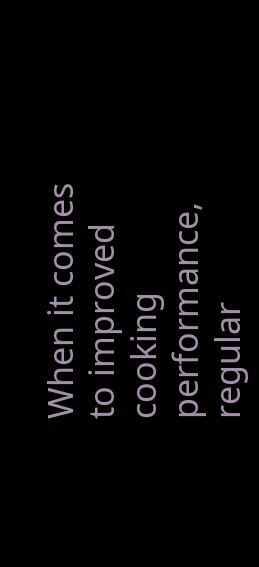When it comes to improved cooking performance, regular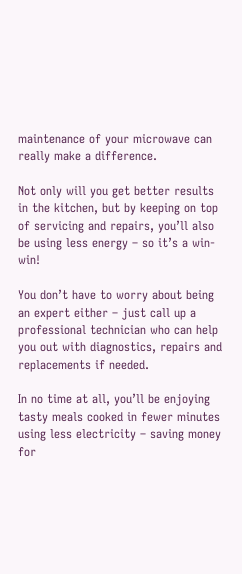maintenance of your microwave can really make a difference.

Not only will you get better results in the kitchen, but by keeping on top of servicing and repairs, you’ll also be using less energy – so it’s a win-win!

You don’t have to worry about being an expert either – just call up a professional technician who can help you out with diagnostics, repairs and replacements if needed.

In no time at all, you’ll be enjoying tasty meals cooked in fewer minutes using less electricity – saving money for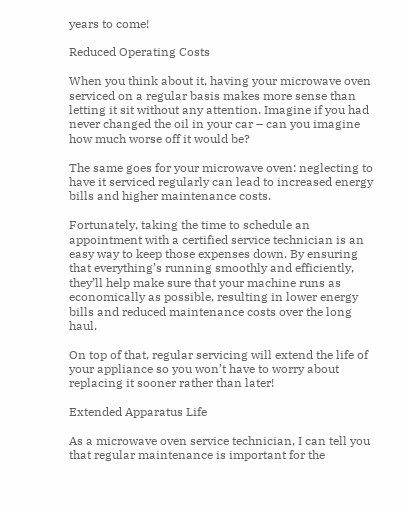years to come!

Reduced Operating Costs

When you think about it, having your microwave oven serviced on a regular basis makes more sense than letting it sit without any attention. Imagine if you had never changed the oil in your car – can you imagine how much worse off it would be?

The same goes for your microwave oven: neglecting to have it serviced regularly can lead to increased energy bills and higher maintenance costs.

Fortunately, taking the time to schedule an appointment with a certified service technician is an easy way to keep those expenses down. By ensuring that everything’s running smoothly and efficiently, they’ll help make sure that your machine runs as economically as possible, resulting in lower energy bills and reduced maintenance costs over the long haul.

On top of that, regular servicing will extend the life of your appliance so you won’t have to worry about replacing it sooner rather than later!

Extended Apparatus Life

As a microwave oven service technician, I can tell you that regular maintenance is important for the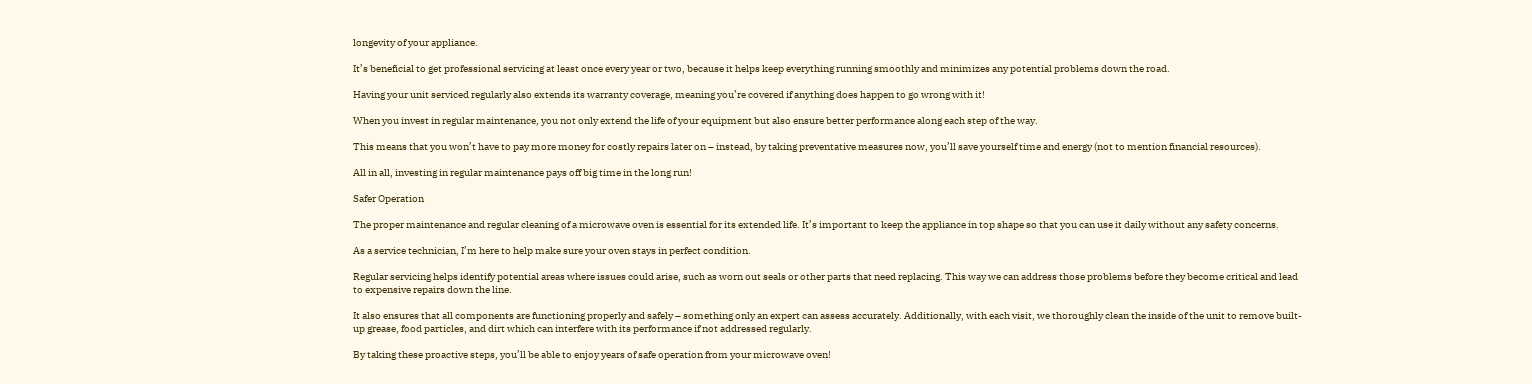longevity of your appliance.

It’s beneficial to get professional servicing at least once every year or two, because it helps keep everything running smoothly and minimizes any potential problems down the road.

Having your unit serviced regularly also extends its warranty coverage, meaning you’re covered if anything does happen to go wrong with it!

When you invest in regular maintenance, you not only extend the life of your equipment but also ensure better performance along each step of the way.

This means that you won’t have to pay more money for costly repairs later on – instead, by taking preventative measures now, you’ll save yourself time and energy (not to mention financial resources).

All in all, investing in regular maintenance pays off big time in the long run!

Safer Operation

The proper maintenance and regular cleaning of a microwave oven is essential for its extended life. It’s important to keep the appliance in top shape so that you can use it daily without any safety concerns.

As a service technician, I’m here to help make sure your oven stays in perfect condition.

Regular servicing helps identify potential areas where issues could arise, such as worn out seals or other parts that need replacing. This way we can address those problems before they become critical and lead to expensive repairs down the line.

It also ensures that all components are functioning properly and safely – something only an expert can assess accurately. Additionally, with each visit, we thoroughly clean the inside of the unit to remove built-up grease, food particles, and dirt which can interfere with its performance if not addressed regularly.

By taking these proactive steps, you’ll be able to enjoy years of safe operation from your microwave oven!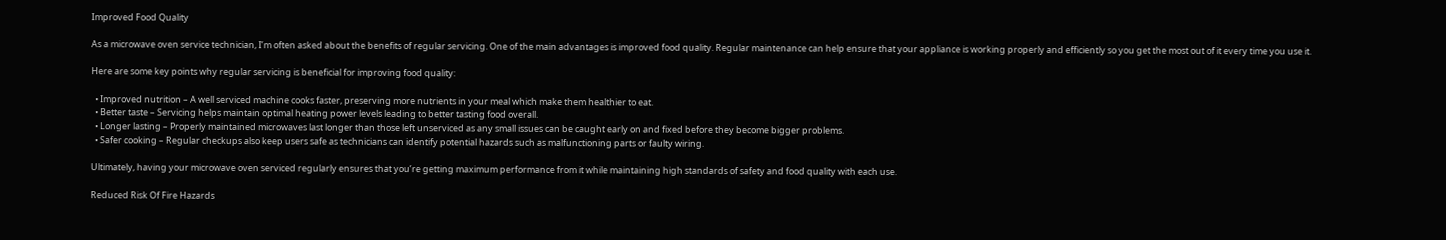Improved Food Quality

As a microwave oven service technician, I’m often asked about the benefits of regular servicing. One of the main advantages is improved food quality. Regular maintenance can help ensure that your appliance is working properly and efficiently so you get the most out of it every time you use it.

Here are some key points why regular servicing is beneficial for improving food quality:

  • Improved nutrition – A well serviced machine cooks faster, preserving more nutrients in your meal which make them healthier to eat.
  • Better taste – Servicing helps maintain optimal heating power levels leading to better tasting food overall.
  • Longer lasting – Properly maintained microwaves last longer than those left unserviced as any small issues can be caught early on and fixed before they become bigger problems.
  • Safer cooking – Regular checkups also keep users safe as technicians can identify potential hazards such as malfunctioning parts or faulty wiring.

Ultimately, having your microwave oven serviced regularly ensures that you’re getting maximum performance from it while maintaining high standards of safety and food quality with each use.

Reduced Risk Of Fire Hazards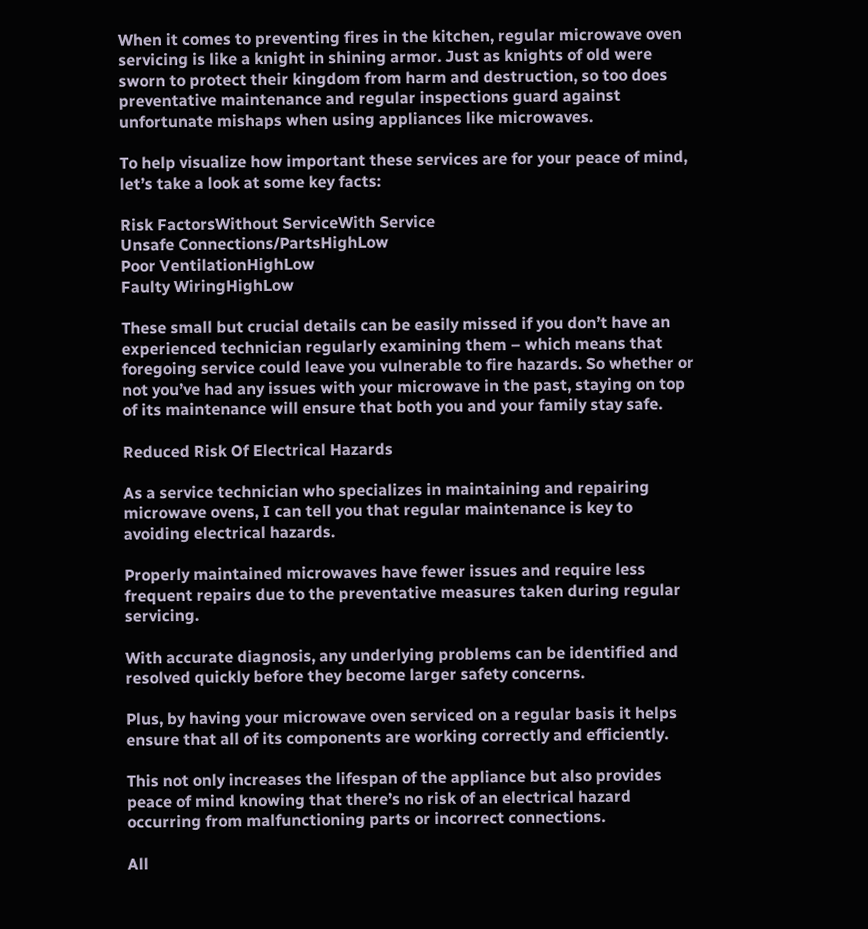When it comes to preventing fires in the kitchen, regular microwave oven servicing is like a knight in shining armor. Just as knights of old were sworn to protect their kingdom from harm and destruction, so too does preventative maintenance and regular inspections guard against unfortunate mishaps when using appliances like microwaves.

To help visualize how important these services are for your peace of mind, let’s take a look at some key facts:

Risk FactorsWithout ServiceWith Service
Unsafe Connections/PartsHighLow
Poor VentilationHighLow
Faulty WiringHighLow

These small but crucial details can be easily missed if you don’t have an experienced technician regularly examining them – which means that foregoing service could leave you vulnerable to fire hazards. So whether or not you’ve had any issues with your microwave in the past, staying on top of its maintenance will ensure that both you and your family stay safe.

Reduced Risk Of Electrical Hazards

As a service technician who specializes in maintaining and repairing microwave ovens, I can tell you that regular maintenance is key to avoiding electrical hazards.

Properly maintained microwaves have fewer issues and require less frequent repairs due to the preventative measures taken during regular servicing.

With accurate diagnosis, any underlying problems can be identified and resolved quickly before they become larger safety concerns.

Plus, by having your microwave oven serviced on a regular basis it helps ensure that all of its components are working correctly and efficiently.

This not only increases the lifespan of the appliance but also provides peace of mind knowing that there’s no risk of an electrical hazard occurring from malfunctioning parts or incorrect connections.

All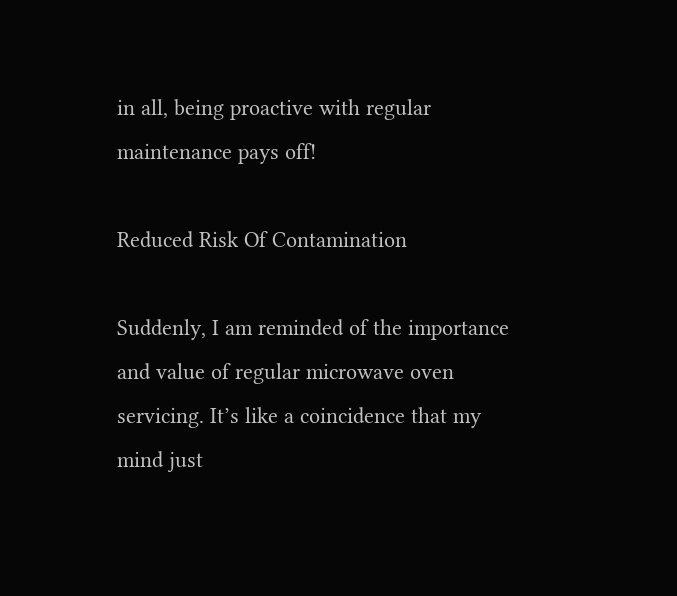in all, being proactive with regular maintenance pays off!

Reduced Risk Of Contamination

Suddenly, I am reminded of the importance and value of regular microwave oven servicing. It’s like a coincidence that my mind just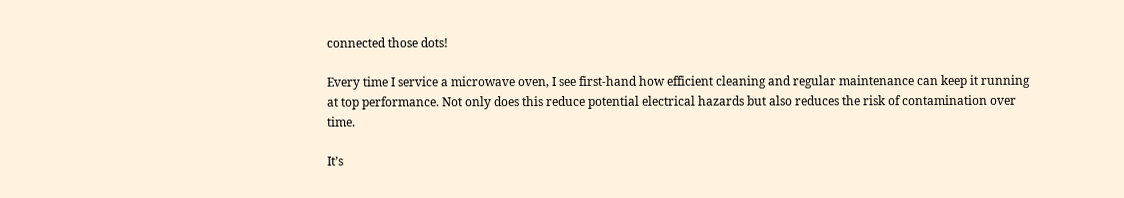connected those dots!

Every time I service a microwave oven, I see first-hand how efficient cleaning and regular maintenance can keep it running at top performance. Not only does this reduce potential electrical hazards but also reduces the risk of contamination over time.

It’s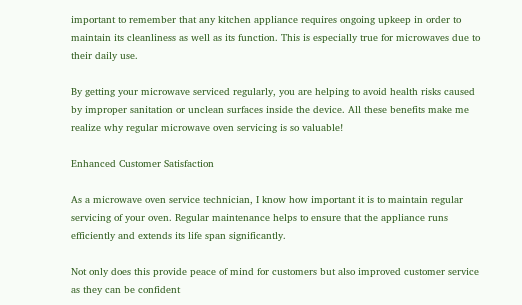important to remember that any kitchen appliance requires ongoing upkeep in order to maintain its cleanliness as well as its function. This is especially true for microwaves due to their daily use.

By getting your microwave serviced regularly, you are helping to avoid health risks caused by improper sanitation or unclean surfaces inside the device. All these benefits make me realize why regular microwave oven servicing is so valuable!

Enhanced Customer Satisfaction

As a microwave oven service technician, I know how important it is to maintain regular servicing of your oven. Regular maintenance helps to ensure that the appliance runs efficiently and extends its life span significantly.

Not only does this provide peace of mind for customers but also improved customer service as they can be confident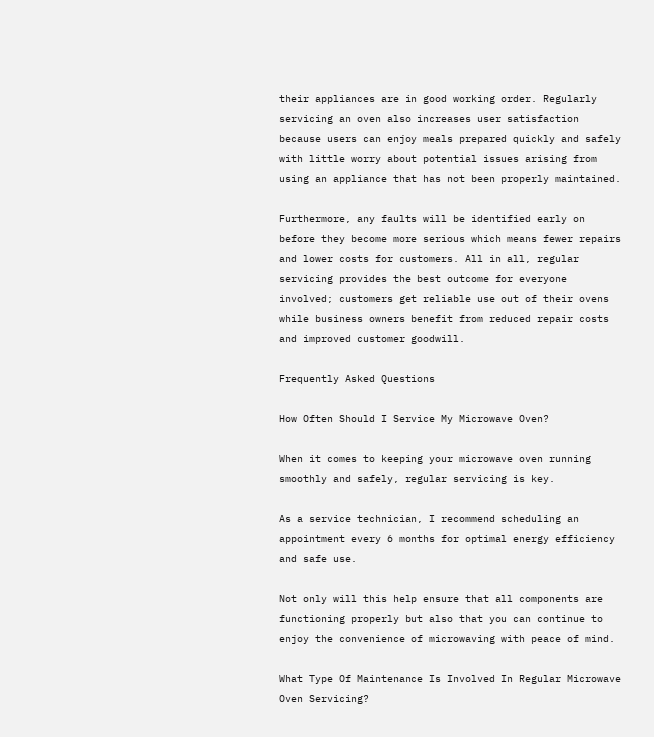their appliances are in good working order. Regularly servicing an oven also increases user satisfaction because users can enjoy meals prepared quickly and safely with little worry about potential issues arising from using an appliance that has not been properly maintained.

Furthermore, any faults will be identified early on before they become more serious which means fewer repairs and lower costs for customers. All in all, regular servicing provides the best outcome for everyone involved; customers get reliable use out of their ovens while business owners benefit from reduced repair costs and improved customer goodwill.

Frequently Asked Questions

How Often Should I Service My Microwave Oven?

When it comes to keeping your microwave oven running smoothly and safely, regular servicing is key.

As a service technician, I recommend scheduling an appointment every 6 months for optimal energy efficiency and safe use.

Not only will this help ensure that all components are functioning properly but also that you can continue to enjoy the convenience of microwaving with peace of mind.

What Type Of Maintenance Is Involved In Regular Microwave Oven Servicing?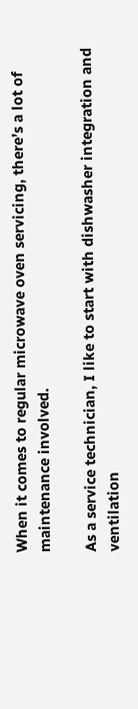When it comes to regular microwave oven servicing, there’s a lot of maintenance involved.

As a service technician, I like to start with dishwasher integration and ventilation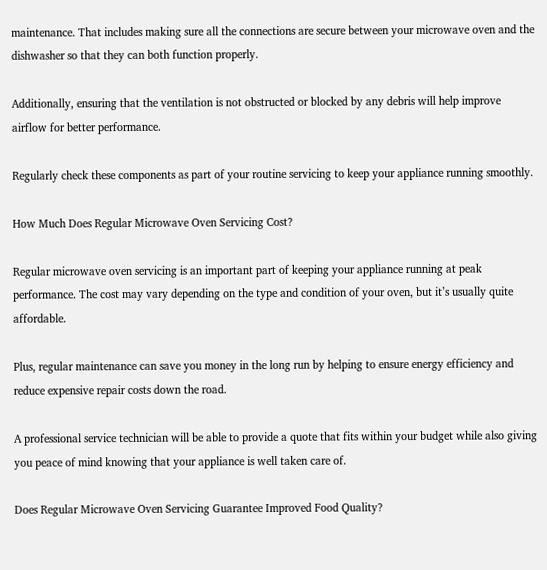maintenance. That includes making sure all the connections are secure between your microwave oven and the dishwasher so that they can both function properly.

Additionally, ensuring that the ventilation is not obstructed or blocked by any debris will help improve airflow for better performance.

Regularly check these components as part of your routine servicing to keep your appliance running smoothly.

How Much Does Regular Microwave Oven Servicing Cost?

Regular microwave oven servicing is an important part of keeping your appliance running at peak performance. The cost may vary depending on the type and condition of your oven, but it’s usually quite affordable.

Plus, regular maintenance can save you money in the long run by helping to ensure energy efficiency and reduce expensive repair costs down the road.

A professional service technician will be able to provide a quote that fits within your budget while also giving you peace of mind knowing that your appliance is well taken care of.

Does Regular Microwave Oven Servicing Guarantee Improved Food Quality?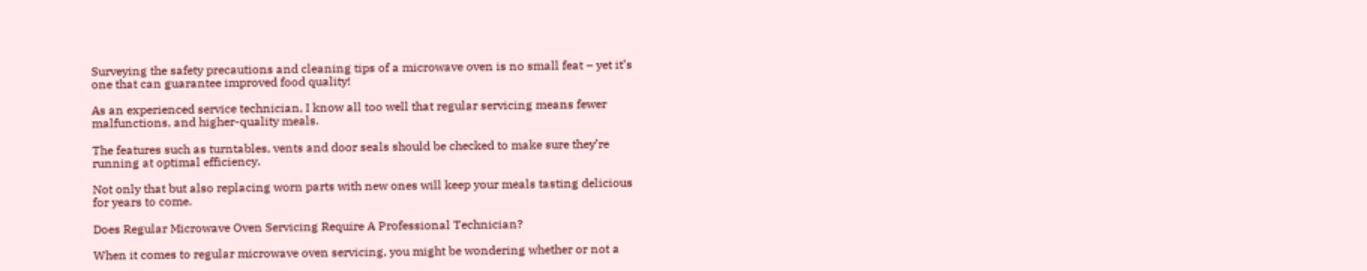Surveying the safety precautions and cleaning tips of a microwave oven is no small feat – yet it’s one that can guarantee improved food quality!

As an experienced service technician, I know all too well that regular servicing means fewer malfunctions, and higher-quality meals.

The features such as turntables, vents and door seals should be checked to make sure they’re running at optimal efficiency.

Not only that but also replacing worn parts with new ones will keep your meals tasting delicious for years to come.

Does Regular Microwave Oven Servicing Require A Professional Technician?

When it comes to regular microwave oven servicing, you might be wondering whether or not a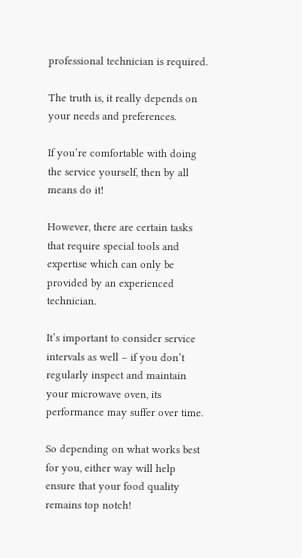professional technician is required.

The truth is, it really depends on your needs and preferences.

If you’re comfortable with doing the service yourself, then by all means do it!

However, there are certain tasks that require special tools and expertise which can only be provided by an experienced technician.

It’s important to consider service intervals as well – if you don’t regularly inspect and maintain your microwave oven, its performance may suffer over time.

So depending on what works best for you, either way will help ensure that your food quality remains top notch!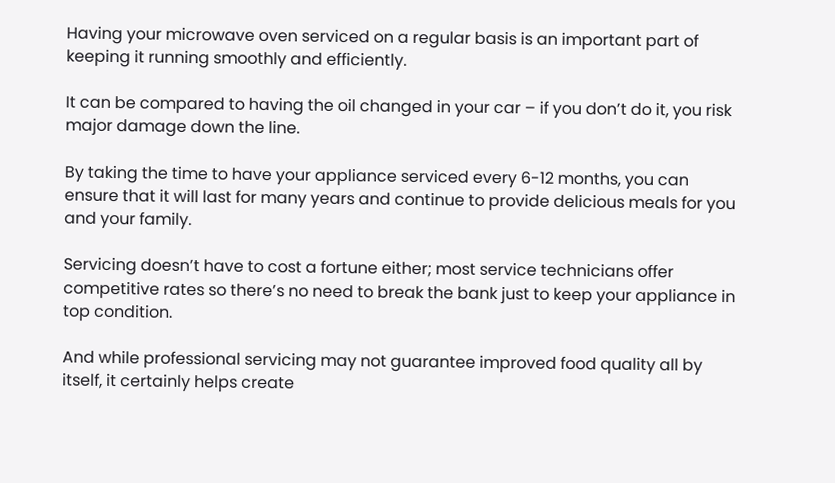Having your microwave oven serviced on a regular basis is an important part of keeping it running smoothly and efficiently.

It can be compared to having the oil changed in your car – if you don’t do it, you risk major damage down the line.

By taking the time to have your appliance serviced every 6-12 months, you can ensure that it will last for many years and continue to provide delicious meals for you and your family.

Servicing doesn’t have to cost a fortune either; most service technicians offer competitive rates so there’s no need to break the bank just to keep your appliance in top condition.

And while professional servicing may not guarantee improved food quality all by itself, it certainly helps create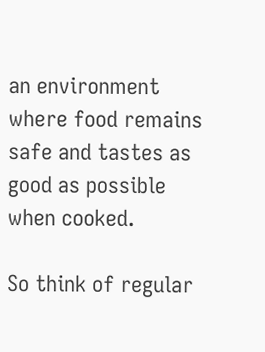an environment where food remains safe and tastes as good as possible when cooked.

So think of regular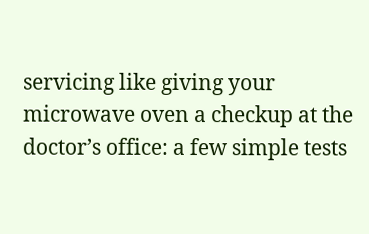servicing like giving your microwave oven a checkup at the doctor’s office: a few simple tests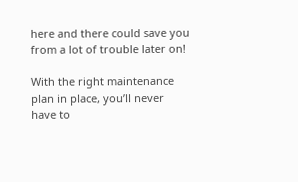here and there could save you from a lot of trouble later on!

With the right maintenance plan in place, you’ll never have to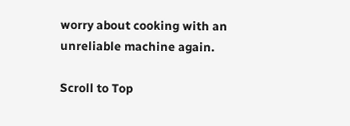worry about cooking with an unreliable machine again.

Scroll to Top